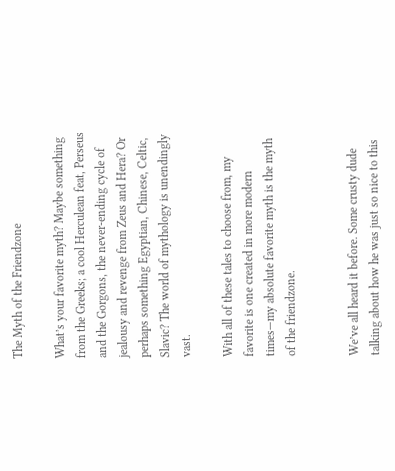The Myth of the Friendzone

What’s your favorite myth? Maybe something from the Greeks; a cool Herculean feat, Perseus and the Gorgons, the never-ending cycle of jealousy and revenge from Zeus and Hera? Or perhaps something Egyptian, Chinese, Celtic, Slavic? The world of mythology is unendingly vast.

With all of these tales to choose from, my favorite is one created in more modern times—my absolute favorite myth is the myth of the friendzone.


We’ve all heard it before. Some crusty dude talking about how he was just so nice to this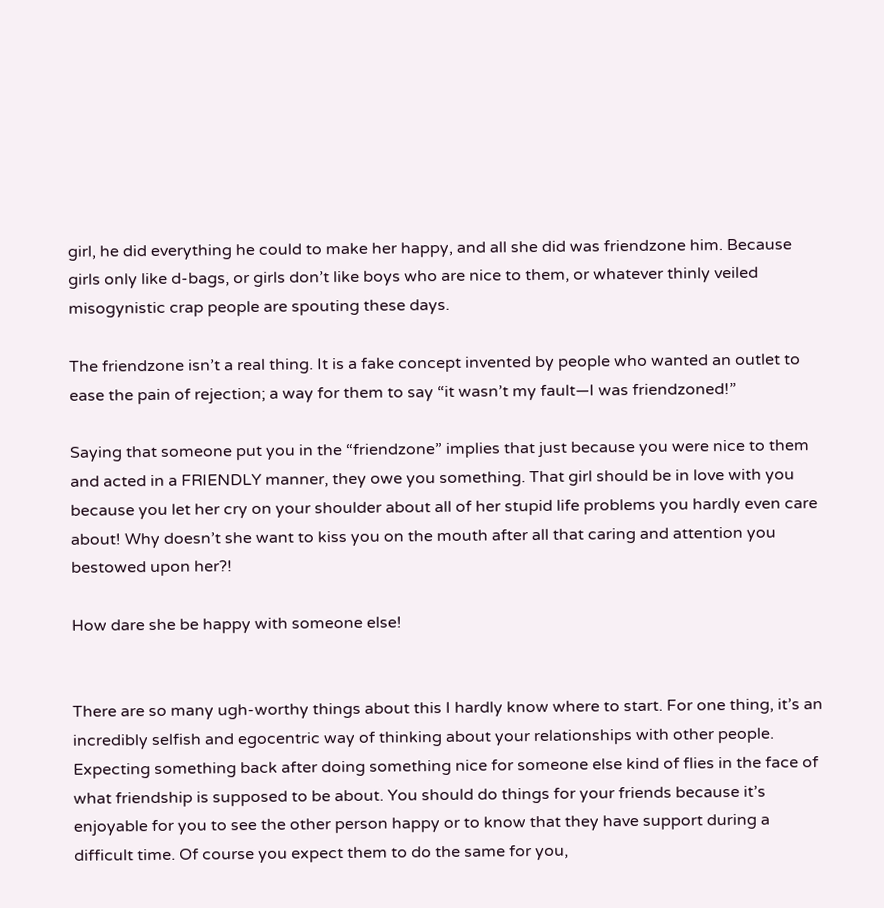girl, he did everything he could to make her happy, and all she did was friendzone him. Because girls only like d-bags, or girls don’t like boys who are nice to them, or whatever thinly veiled misogynistic crap people are spouting these days.

The friendzone isn’t a real thing. It is a fake concept invented by people who wanted an outlet to ease the pain of rejection; a way for them to say “it wasn’t my fault—I was friendzoned!”

Saying that someone put you in the “friendzone” implies that just because you were nice to them and acted in a FRIENDLY manner, they owe you something. That girl should be in love with you because you let her cry on your shoulder about all of her stupid life problems you hardly even care about! Why doesn’t she want to kiss you on the mouth after all that caring and attention you bestowed upon her?!

How dare she be happy with someone else!


There are so many ugh-worthy things about this I hardly know where to start. For one thing, it’s an incredibly selfish and egocentric way of thinking about your relationships with other people. Expecting something back after doing something nice for someone else kind of flies in the face of what friendship is supposed to be about. You should do things for your friends because it’s enjoyable for you to see the other person happy or to know that they have support during a difficult time. Of course you expect them to do the same for you,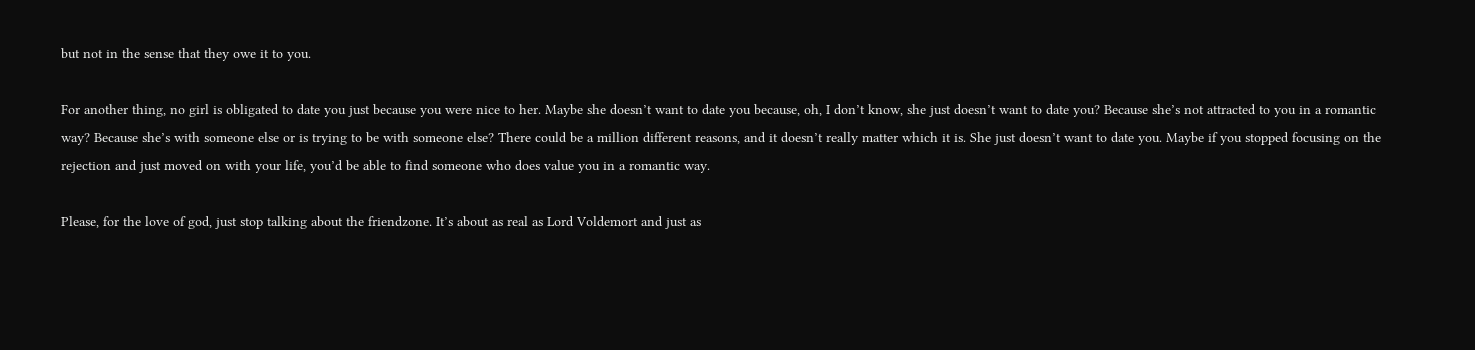but not in the sense that they owe it to you.

For another thing, no girl is obligated to date you just because you were nice to her. Maybe she doesn’t want to date you because, oh, I don’t know, she just doesn’t want to date you? Because she’s not attracted to you in a romantic way? Because she’s with someone else or is trying to be with someone else? There could be a million different reasons, and it doesn’t really matter which it is. She just doesn’t want to date you. Maybe if you stopped focusing on the rejection and just moved on with your life, you’d be able to find someone who does value you in a romantic way.

Please, for the love of god, just stop talking about the friendzone. It’s about as real as Lord Voldemort and just as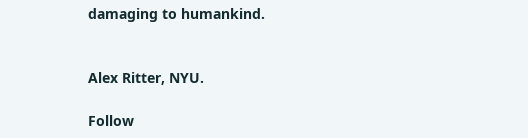damaging to humankind.


Alex Ritter, NYU.

Follow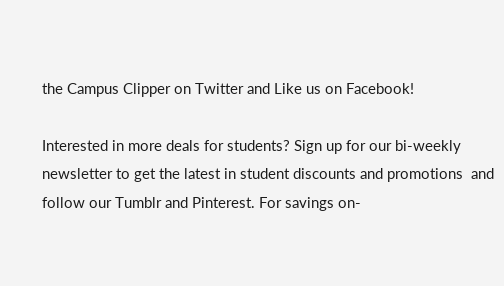the Campus Clipper on Twitter and Like us on Facebook!

Interested in more deals for students? Sign up for our bi-weekly newsletter to get the latest in student discounts and promotions  and follow our Tumblr and Pinterest. For savings on-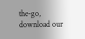the-go, download our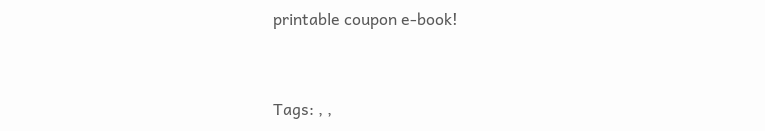printable coupon e-book!


Tags: , ,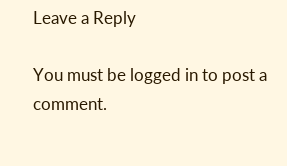Leave a Reply

You must be logged in to post a comment.